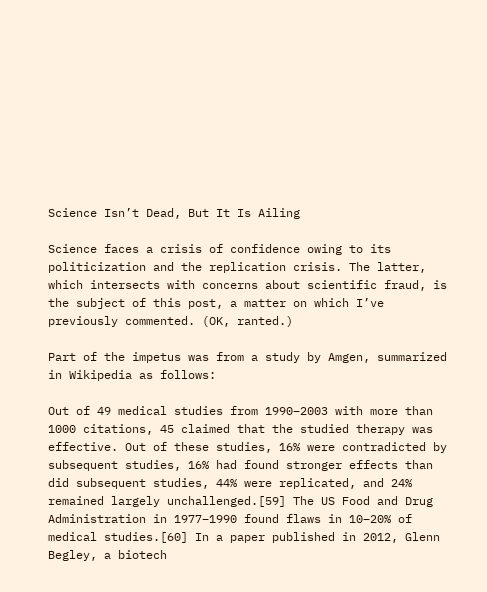Science Isn’t Dead, But It Is Ailing

Science faces a crisis of confidence owing to its politicization and the replication crisis. The latter, which intersects with concerns about scientific fraud, is the subject of this post, a matter on which I’ve previously commented. (OK, ranted.)

Part of the impetus was from a study by Amgen, summarized in Wikipedia as follows:

Out of 49 medical studies from 1990–2003 with more than 1000 citations, 45 claimed that the studied therapy was effective. Out of these studies, 16% were contradicted by subsequent studies, 16% had found stronger effects than did subsequent studies, 44% were replicated, and 24% remained largely unchallenged.[59] The US Food and Drug Administration in 1977–1990 found flaws in 10–20% of medical studies.[60] In a paper published in 2012, Glenn Begley, a biotech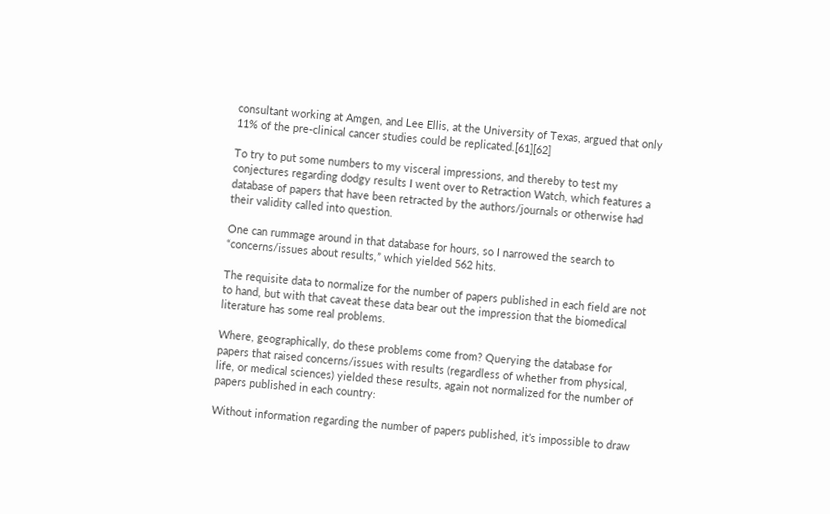consultant working at Amgen, and Lee Ellis, at the University of Texas, argued that only 11% of the pre-clinical cancer studies could be replicated.[61][62]

To try to put some numbers to my visceral impressions, and thereby to test my conjectures regarding dodgy results I went over to Retraction Watch, which features a database of papers that have been retracted by the authors/journals or otherwise had their validity called into question.

One can rummage around in that database for hours, so I narrowed the search to “concerns/issues about results,” which yielded 562 hits.

The requisite data to normalize for the number of papers published in each field are not to hand, but with that caveat these data bear out the impression that the biomedical literature has some real problems.

Where, geographically, do these problems come from? Querying the database for papers that raised concerns/issues with results (regardless of whether from physical, life, or medical sciences) yielded these results, again not normalized for the number of papers published in each country:

Without information regarding the number of papers published, it’s impossible to draw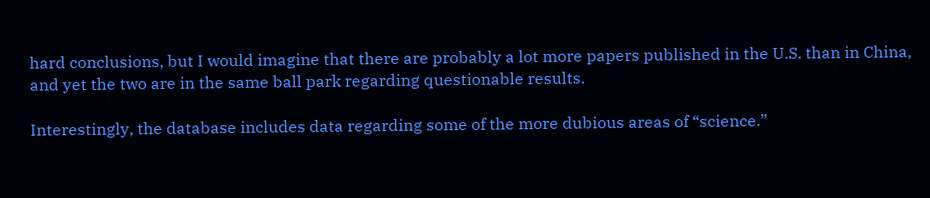hard conclusions, but I would imagine that there are probably a lot more papers published in the U.S. than in China, and yet the two are in the same ball park regarding questionable results.

Interestingly, the database includes data regarding some of the more dubious areas of “science.”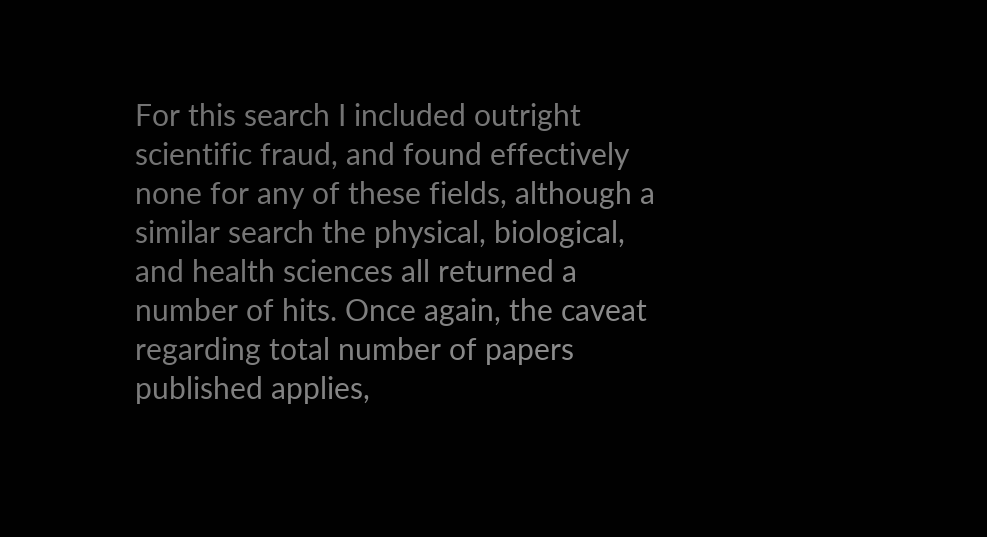For this search I included outright scientific fraud, and found effectively none for any of these fields, although a similar search the physical, biological, and health sciences all returned a number of hits. Once again, the caveat regarding total number of papers published applies,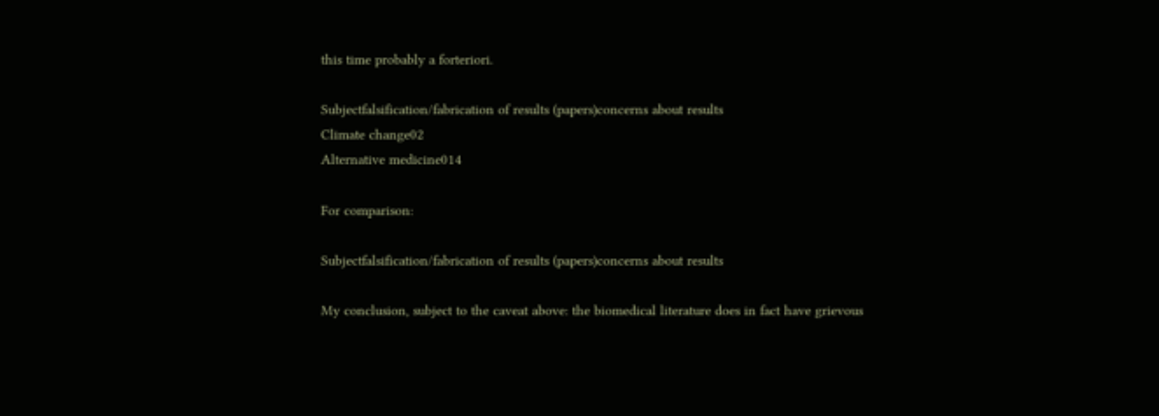this time probably a forteriori.

Subjectfalsification/fabrication of results (papers)concerns about results
Climate change02
Alternative medicine014

For comparison:

Subjectfalsification/fabrication of results (papers)concerns about results

My conclusion, subject to the caveat above: the biomedical literature does in fact have grievous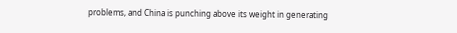problems, and China is punching above its weight in generating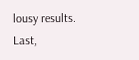lousy results. Last,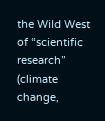the Wild West of “scientific research” (climate change,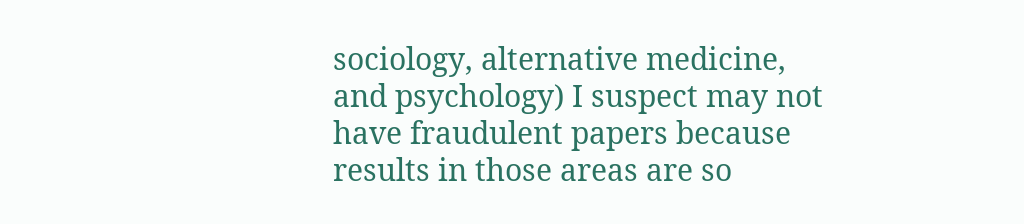sociology, alternative medicine, and psychology) I suspect may not have fraudulent papers because results in those areas are so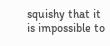squishy that it is impossible to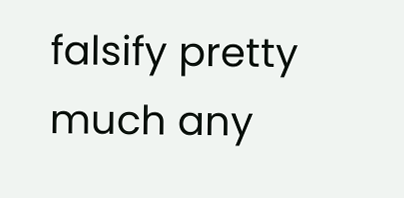falsify pretty much any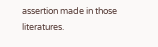assertion made in those literatures.